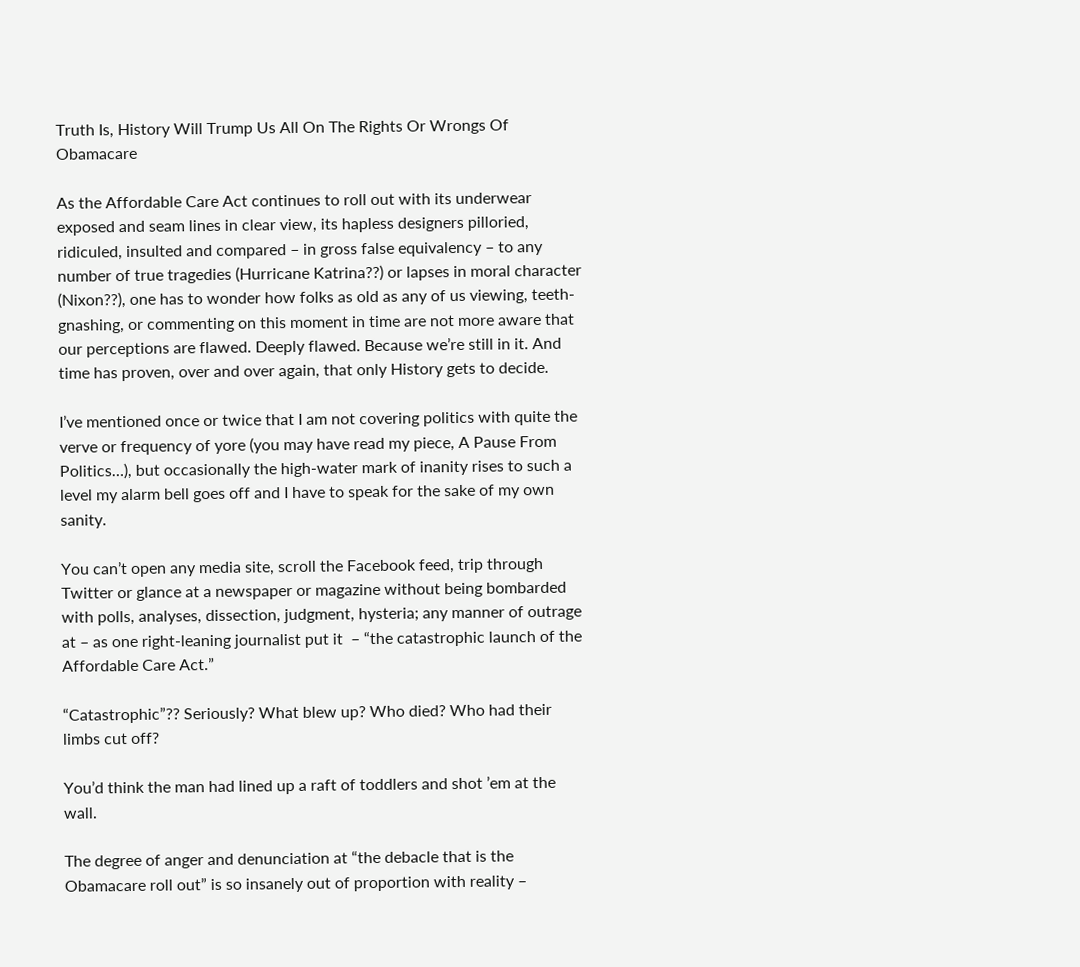Truth Is, History Will Trump Us All On The Rights Or Wrongs Of Obamacare

As the Affordable Care Act continues to roll out with its underwear exposed and seam lines in clear view, its hapless designers pilloried, ridiculed, insulted and compared – in gross false equivalency – to any number of true tragedies (Hurricane Katrina??) or lapses in moral character (Nixon??), one has to wonder how folks as old as any of us viewing, teeth-gnashing, or commenting on this moment in time are not more aware that our perceptions are flawed. Deeply flawed. Because we’re still in it. And time has proven, over and over again, that only History gets to decide.

I’ve mentioned once or twice that I am not covering politics with quite the verve or frequency of yore (you may have read my piece, A Pause From Politics…), but occasionally the high-water mark of inanity rises to such a level my alarm bell goes off and I have to speak for the sake of my own sanity.

You can’t open any media site, scroll the Facebook feed, trip through Twitter or glance at a newspaper or magazine without being bombarded with polls, analyses, dissection, judgment, hysteria; any manner of outrage at – as one right-leaning journalist put it  – “the catastrophic launch of the Affordable Care Act.”

“Catastrophic”?? Seriously? What blew up? Who died? Who had their limbs cut off?

You’d think the man had lined up a raft of toddlers and shot ’em at the wall.

The degree of anger and denunciation at “the debacle that is the Obamacare roll out” is so insanely out of proportion with reality –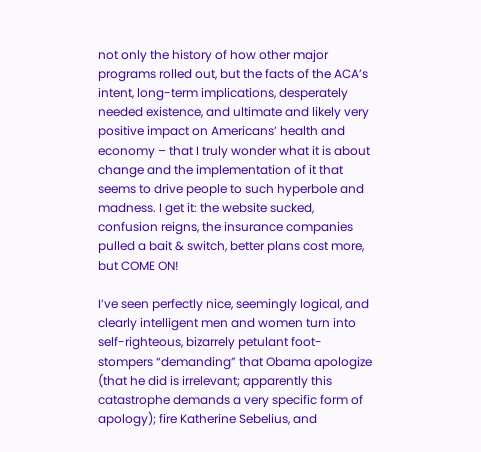not only the history of how other major programs rolled out, but the facts of the ACA’s intent, long-term implications, desperately needed existence, and ultimate and likely very positive impact on Americans’ health and economy – that I truly wonder what it is about change and the implementation of it that seems to drive people to such hyperbole and madness. I get it: the website sucked, confusion reigns, the insurance companies pulled a bait & switch, better plans cost more, but COME ON!

I’ve seen perfectly nice, seemingly logical, and clearly intelligent men and women turn into self-righteous, bizarrely petulant foot-stompers “demanding” that Obama apologize (that he did is irrelevant; apparently this catastrophe demands a very specific form of apology); fire Katherine Sebelius, and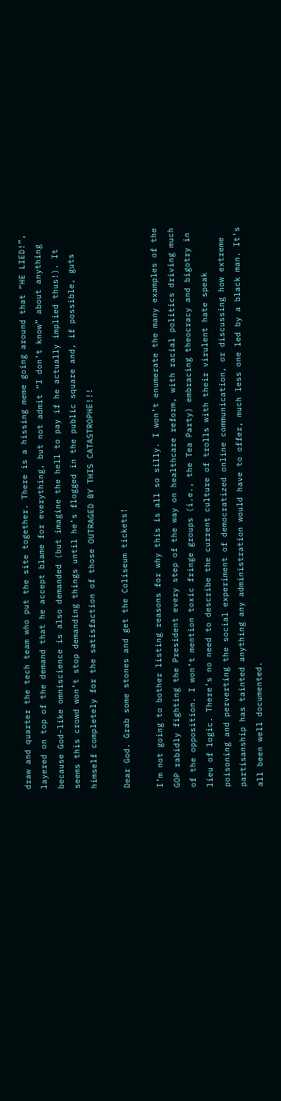draw and quarter the tech team who put the site together. There is a hissing meme going around that “HE LIED!”, layered on top of the demand that he accept blame for everything, but not admit “I don’t know” about anything because God-like omniscience is also demanded (but imagine the hell to pay if he actually implied thus!). It seems this crowd won’t stop demanding things until he’s flogged in the public square and, if possible, guts himself completely for the satisfaction of those OUTRAGED BY THIS CATASTROPHE!!!

Dear God. Grab some stones and get the Coliseum tickets!

I’m not going to bother listing reasons for why this is all so silly. I won’t enumerate the many examples of the GOP rabidly fighting the President every step of the way on healthcare reform, with racial politics driving much of the opposition. I won’t mention toxic fringe groups (i.e., the Tea Party) embracing theocracy and bigotry in lieu of logic. There’s no need to describe the current culture of trolls with their virulent hate speak poisoning and perverting the social experiment of democratized online communication, or discussing how extreme partisanship has tainted anything any administration would have to offer, much less one led by a black man. It’s all been well documented.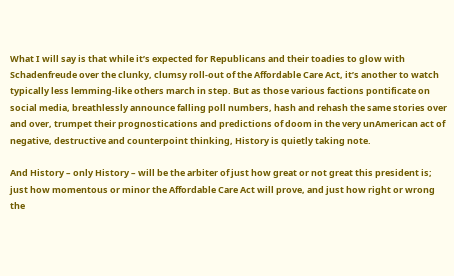What I will say is that while it’s expected for Republicans and their toadies to glow with Schadenfreude over the clunky, clumsy roll-out of the Affordable Care Act, it’s another to watch typically less lemming-like others march in step. But as those various factions pontificate on social media, breathlessly announce falling poll numbers, hash and rehash the same stories over and over, trumpet their prognostications and predictions of doom in the very unAmerican act of negative, destructive and counterpoint thinking, History is quietly taking note.

And History – only History – will be the arbiter of just how great or not great this president is; just how momentous or minor the Affordable Care Act will prove, and just how right or wrong the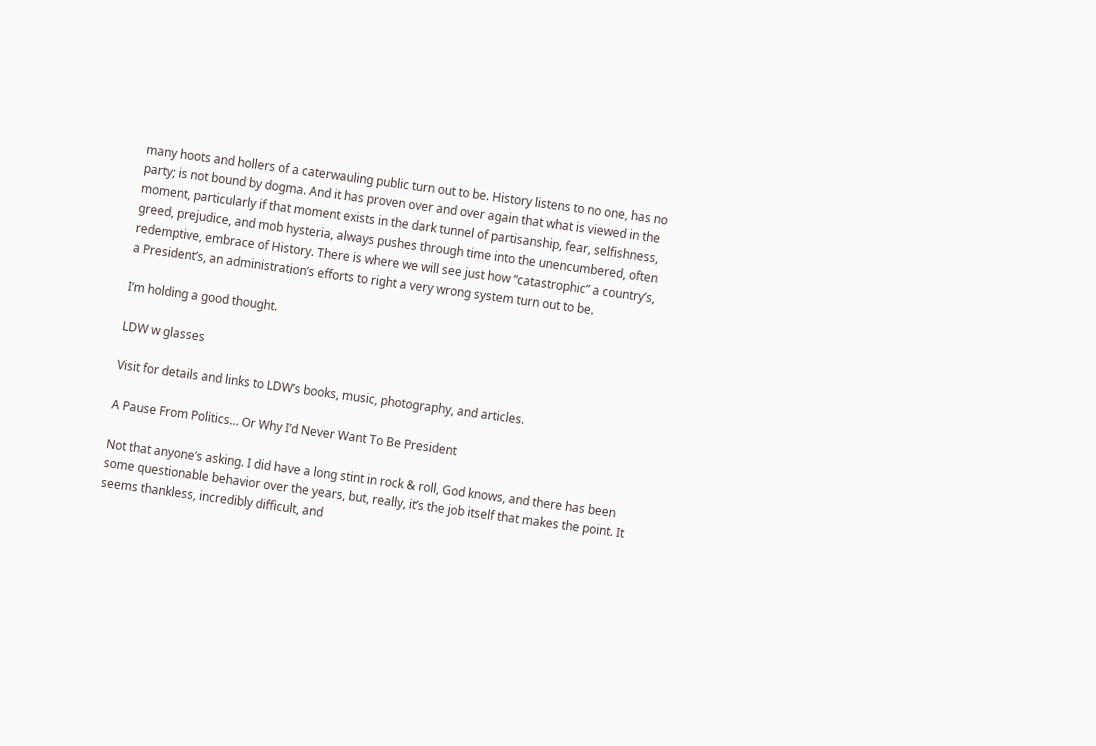many hoots and hollers of a caterwauling public turn out to be. History listens to no one, has no party; is not bound by dogma. And it has proven over and over again that what is viewed in the moment, particularly if that moment exists in the dark tunnel of partisanship, fear, selfishness, greed, prejudice, and mob hysteria, always pushes through time into the unencumbered, often redemptive, embrace of History. There is where we will see just how “catastrophic” a country’s, a President’s, an administration’s efforts to right a very wrong system turn out to be.

I’m holding a good thought.

LDW w glasses

Visit for details and links to LDW’s books, music, photography, and articles.

A Pause From Politics… Or Why I’d Never Want To Be President

Not that anyone’s asking. I did have a long stint in rock & roll, God knows, and there has been some questionable behavior over the years, but, really, it’s the job itself that makes the point. It seems thankless, incredibly difficult, and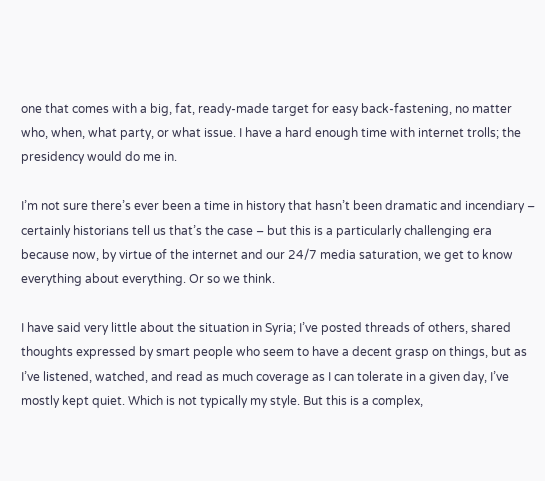one that comes with a big, fat, ready-made target for easy back-fastening, no matter who, when, what party, or what issue. I have a hard enough time with internet trolls; the presidency would do me in.

I’m not sure there’s ever been a time in history that hasn’t been dramatic and incendiary – certainly historians tell us that’s the case – but this is a particularly challenging era because now, by virtue of the internet and our 24/7 media saturation, we get to know everything about everything. Or so we think.

I have said very little about the situation in Syria; I’ve posted threads of others, shared thoughts expressed by smart people who seem to have a decent grasp on things, but as I’ve listened, watched, and read as much coverage as I can tolerate in a given day, I’ve mostly kept quiet. Which is not typically my style. But this is a complex,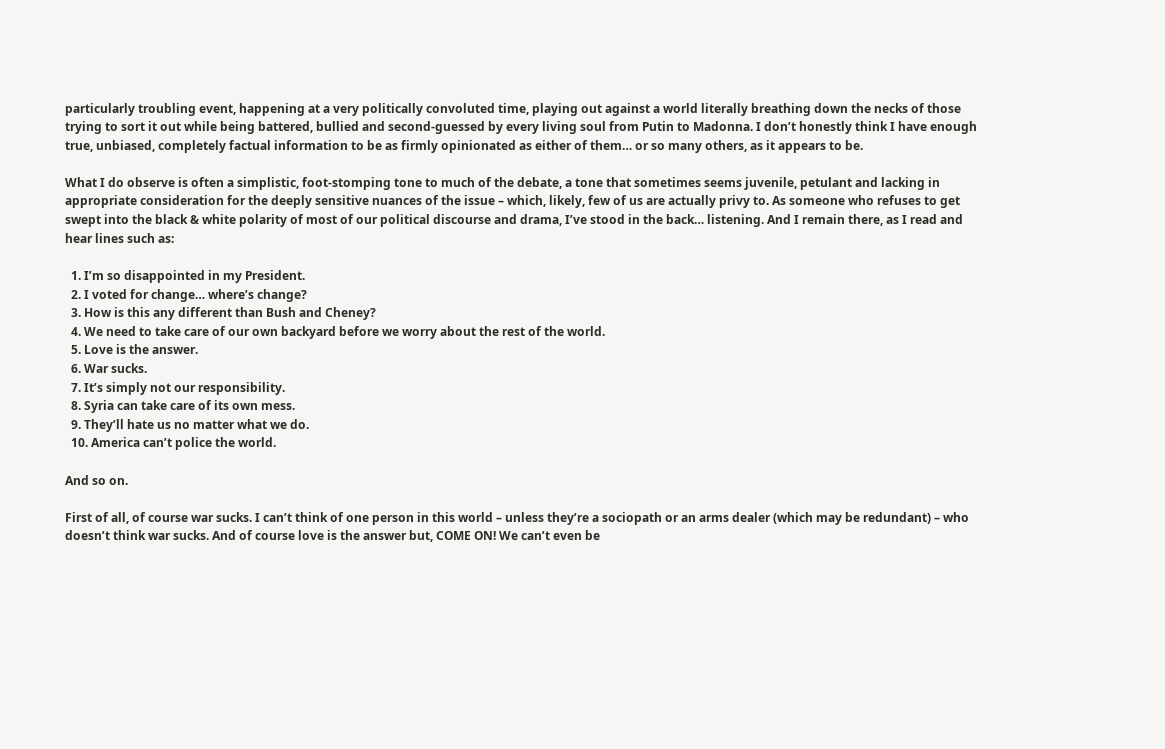particularly troubling event, happening at a very politically convoluted time, playing out against a world literally breathing down the necks of those trying to sort it out while being battered, bullied and second-guessed by every living soul from Putin to Madonna. I don’t honestly think I have enough true, unbiased, completely factual information to be as firmly opinionated as either of them… or so many others, as it appears to be.

What I do observe is often a simplistic, foot-stomping tone to much of the debate, a tone that sometimes seems juvenile, petulant and lacking in appropriate consideration for the deeply sensitive nuances of the issue – which, likely, few of us are actually privy to. As someone who refuses to get swept into the black & white polarity of most of our political discourse and drama, I’ve stood in the back… listening. And I remain there, as I read and hear lines such as:

  1. I’m so disappointed in my President.
  2. I voted for change… where’s change?
  3. How is this any different than Bush and Cheney?
  4. We need to take care of our own backyard before we worry about the rest of the world.
  5. Love is the answer.
  6. War sucks.
  7. It’s simply not our responsibility.
  8. Syria can take care of its own mess.
  9. They’ll hate us no matter what we do.
  10. America can’t police the world.

And so on.

First of all, of course war sucks. I can’t think of one person in this world – unless they’re a sociopath or an arms dealer (which may be redundant) – who doesn’t think war sucks. And of course love is the answer but, COME ON! We can’t even be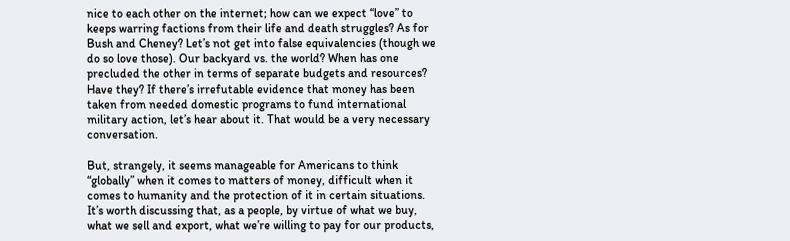nice to each other on the internet; how can we expect “love” to keeps warring factions from their life and death struggles? As for Bush and Cheney? Let’s not get into false equivalencies (though we do so love those). Our backyard vs. the world? When has one precluded the other in terms of separate budgets and resources? Have they? If there’s irrefutable evidence that money has been taken from needed domestic programs to fund international military action, let’s hear about it. That would be a very necessary conversation.

But, strangely, it seems manageable for Americans to think “globally” when it comes to matters of money, difficult when it comes to humanity and the protection of it in certain situations. It’s worth discussing that, as a people, by virtue of what we buy, what we sell and export, what we’re willing to pay for our products,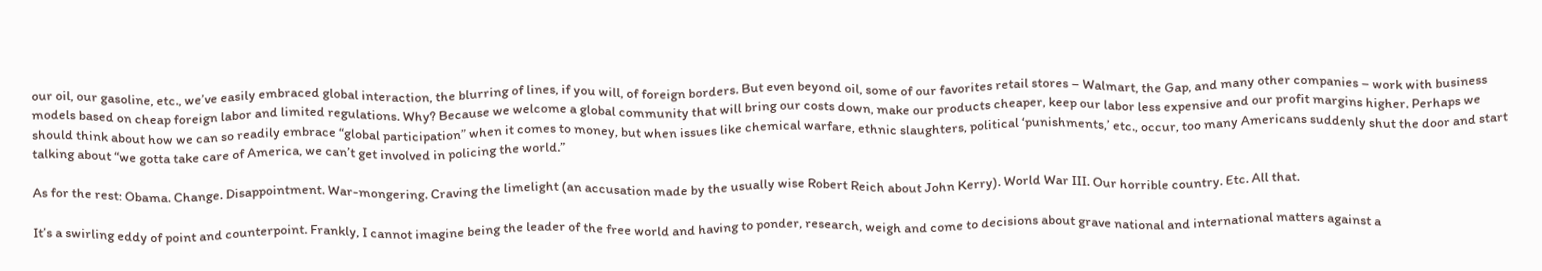our oil, our gasoline, etc., we’ve easily embraced global interaction, the blurring of lines, if you will, of foreign borders. But even beyond oil, some of our favorites retail stores – Walmart, the Gap, and many other companies – work with business models based on cheap foreign labor and limited regulations. Why? Because we welcome a global community that will bring our costs down, make our products cheaper, keep our labor less expensive and our profit margins higher. Perhaps we should think about how we can so readily embrace “global participation” when it comes to money, but when issues like chemical warfare, ethnic slaughters, political ‘punishments,’ etc., occur, too many Americans suddenly shut the door and start talking about “we gotta take care of America, we can’t get involved in policing the world.”

As for the rest: Obama. Change. Disappointment. War-mongering. Craving the limelight (an accusation made by the usually wise Robert Reich about John Kerry). World War III. Our horrible country. Etc. All that.

It’s a swirling eddy of point and counterpoint. Frankly, I cannot imagine being the leader of the free world and having to ponder, research, weigh and come to decisions about grave national and international matters against a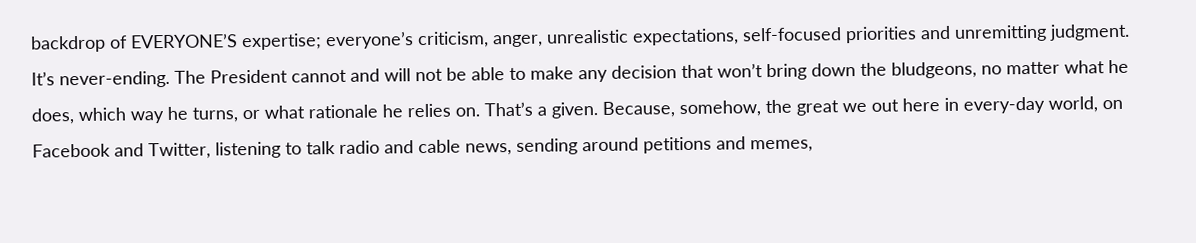backdrop of EVERYONE’S expertise; everyone’s criticism, anger, unrealistic expectations, self-focused priorities and unremitting judgment. It’s never-ending. The President cannot and will not be able to make any decision that won’t bring down the bludgeons, no matter what he does, which way he turns, or what rationale he relies on. That’s a given. Because, somehow, the great we out here in every-day world, on Facebook and Twitter, listening to talk radio and cable news, sending around petitions and memes,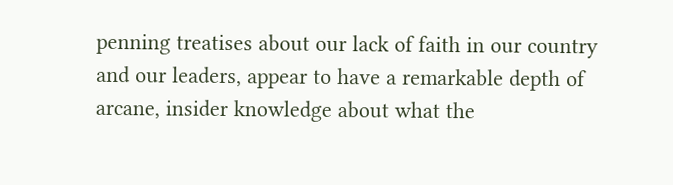penning treatises about our lack of faith in our country and our leaders, appear to have a remarkable depth of arcane, insider knowledge about what the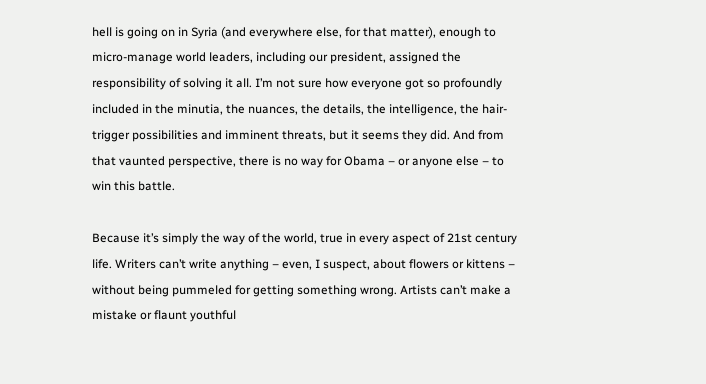hell is going on in Syria (and everywhere else, for that matter), enough to micro-manage world leaders, including our president, assigned the responsibility of solving it all. I’m not sure how everyone got so profoundly included in the minutia, the nuances, the details, the intelligence, the hair-trigger possibilities and imminent threats, but it seems they did. And from that vaunted perspective, there is no way for Obama – or anyone else – to win this battle.

Because it’s simply the way of the world, true in every aspect of 21st century life. Writers can’t write anything – even, I suspect, about flowers or kittens – without being pummeled for getting something wrong. Artists can’t make a mistake or flaunt youthful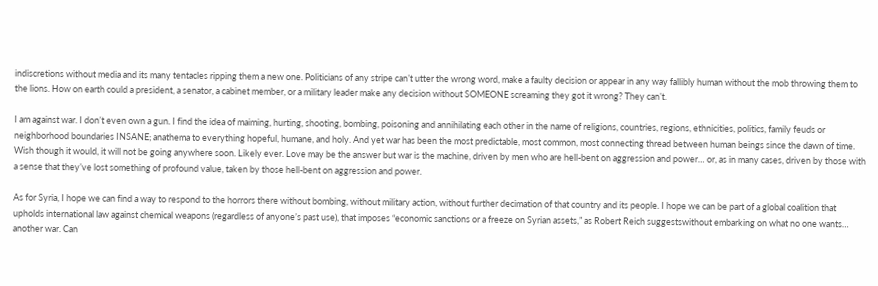indiscretions without media and its many tentacles ripping them a new one. Politicians of any stripe can’t utter the wrong word, make a faulty decision or appear in any way fallibly human without the mob throwing them to the lions. How on earth could a president, a senator, a cabinet member, or a military leader make any decision without SOMEONE screaming they got it wrong? They can’t.

I am against war. I don’t even own a gun. I find the idea of maiming, hurting, shooting, bombing, poisoning and annihilating each other in the name of religions, countries, regions, ethnicities, politics, family feuds or neighborhood boundaries INSANE; anathema to everything hopeful, humane, and holy. And yet war has been the most predictable, most common, most connecting thread between human beings since the dawn of time. Wish though it would, it will not be going anywhere soon. Likely ever. Love may be the answer but war is the machine, driven by men who are hell-bent on aggression and power… or, as in many cases, driven by those with a sense that they’ve lost something of profound value, taken by those hell-bent on aggression and power.

As for Syria, I hope we can find a way to respond to the horrors there without bombing, without military action, without further decimation of that country and its people. I hope we can be part of a global coalition that upholds international law against chemical weapons (regardless of anyone’s past use), that imposes “economic sanctions or a freeze on Syrian assets,” as Robert Reich suggestswithout embarking on what no one wants… another war. Can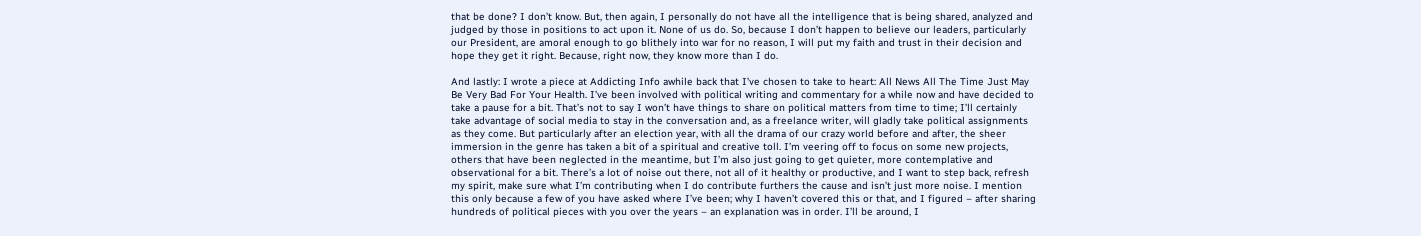that be done? I don’t know. But, then again, I personally do not have all the intelligence that is being shared, analyzed and judged by those in positions to act upon it. None of us do. So, because I don’t happen to believe our leaders, particularly our President, are amoral enough to go blithely into war for no reason, I will put my faith and trust in their decision and hope they get it right. Because, right now, they know more than I do.

And lastly: I wrote a piece at Addicting Info awhile back that I’ve chosen to take to heart: All News All The Time Just May Be Very Bad For Your Health. I’ve been involved with political writing and commentary for a while now and have decided to take a pause for a bit. That’s not to say I won’t have things to share on political matters from time to time; I’ll certainly take advantage of social media to stay in the conversation and, as a freelance writer, will gladly take political assignments as they come. But particularly after an election year, with all the drama of our crazy world before and after, the sheer immersion in the genre has taken a bit of a spiritual and creative toll. I’m veering off to focus on some new projects, others that have been neglected in the meantime, but I’m also just going to get quieter, more contemplative and observational for a bit. There’s a lot of noise out there, not all of it healthy or productive, and I want to step back, refresh my spirit, make sure what I’m contributing when I do contribute furthers the cause and isn’t just more noise. I mention this only because a few of you have asked where I’ve been; why I haven’t covered this or that, and I figured – after sharing hundreds of political pieces with you over the years – an explanation was in order. I’ll be around, I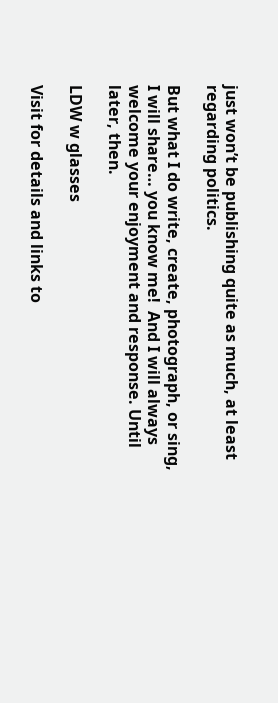just won’t be publishing quite as much, at least regarding politics.

But what I do write, create, photograph, or sing, I will share… you know me!  And I will always welcome your enjoyment and response. Until later, then.

LDW w glasses

Visit for details and links to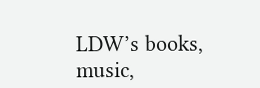LDW’s books, music,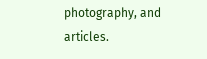photography, and articles.